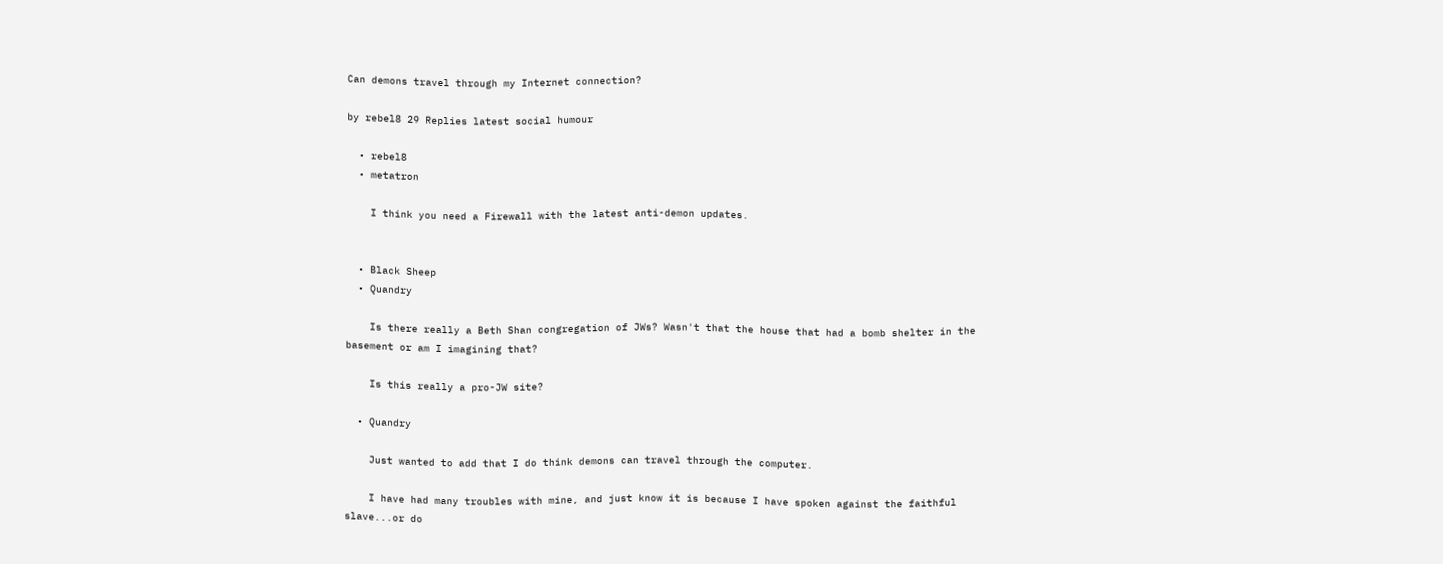Can demons travel through my Internet connection?

by rebel8 29 Replies latest social humour

  • rebel8
  • metatron

    I think you need a Firewall with the latest anti-demon updates.


  • Black Sheep
  • Quandry

    Is there really a Beth Shan congregation of JWs? Wasn't that the house that had a bomb shelter in the basement or am I imagining that?

    Is this really a pro-JW site?

  • Quandry

    Just wanted to add that I do think demons can travel through the computer.

    I have had many troubles with mine, and just know it is because I have spoken against the faithful slave...or do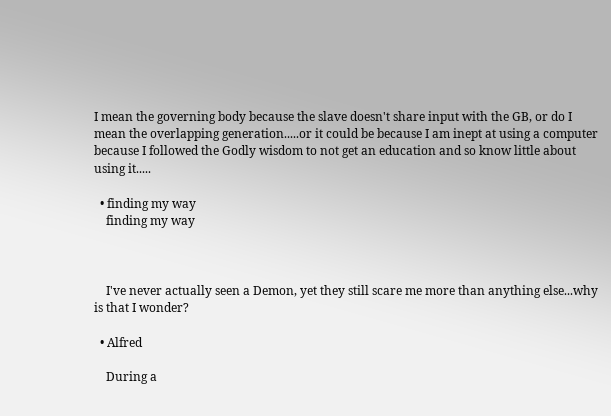I mean the governing body because the slave doesn't share input with the GB, or do I mean the overlapping generation.....or it could be because I am inept at using a computer because I followed the Godly wisdom to not get an education and so know little about using it.....

  • finding my way
    finding my way



    I've never actually seen a Demon, yet they still scare me more than anything else...why is that I wonder?

  • Alfred

    During a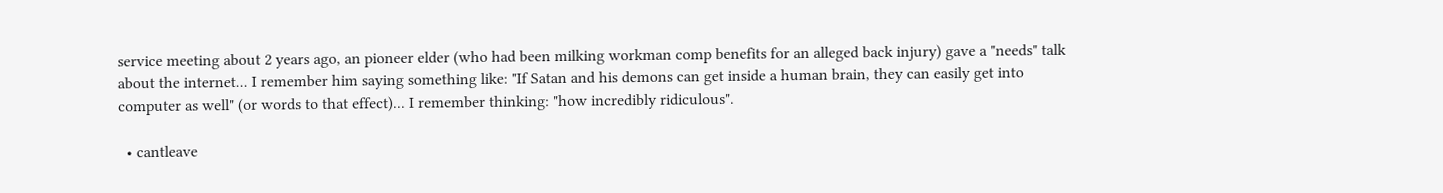service meeting about 2 years ago, an pioneer elder (who had been milking workman comp benefits for an alleged back injury) gave a "needs" talk about the internet... I remember him saying something like: "If Satan and his demons can get inside a human brain, they can easily get into computer as well" (or words to that effect)... I remember thinking: "how incredibly ridiculous".

  • cantleave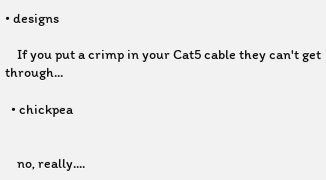• designs

    If you put a crimp in your Cat5 cable they can't get through...

  • chickpea


    no, really....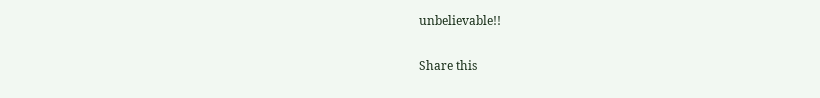unbelievable!!

Share this